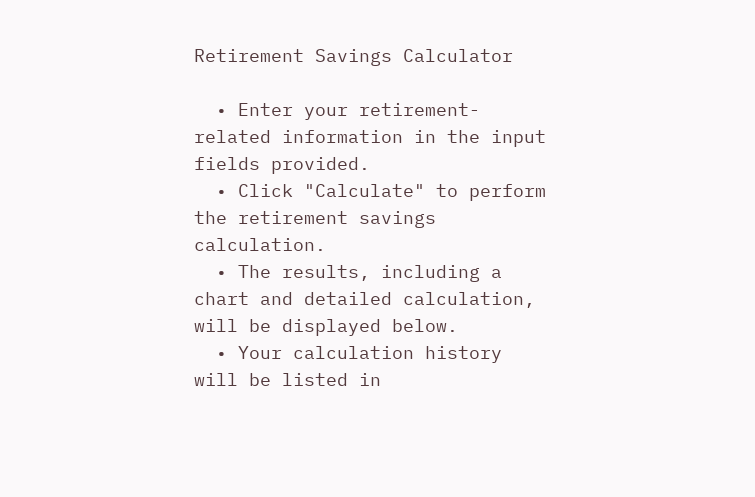Retirement Savings Calculator

  • Enter your retirement-related information in the input fields provided.
  • Click "Calculate" to perform the retirement savings calculation.
  • The results, including a chart and detailed calculation, will be displayed below.
  • Your calculation history will be listed in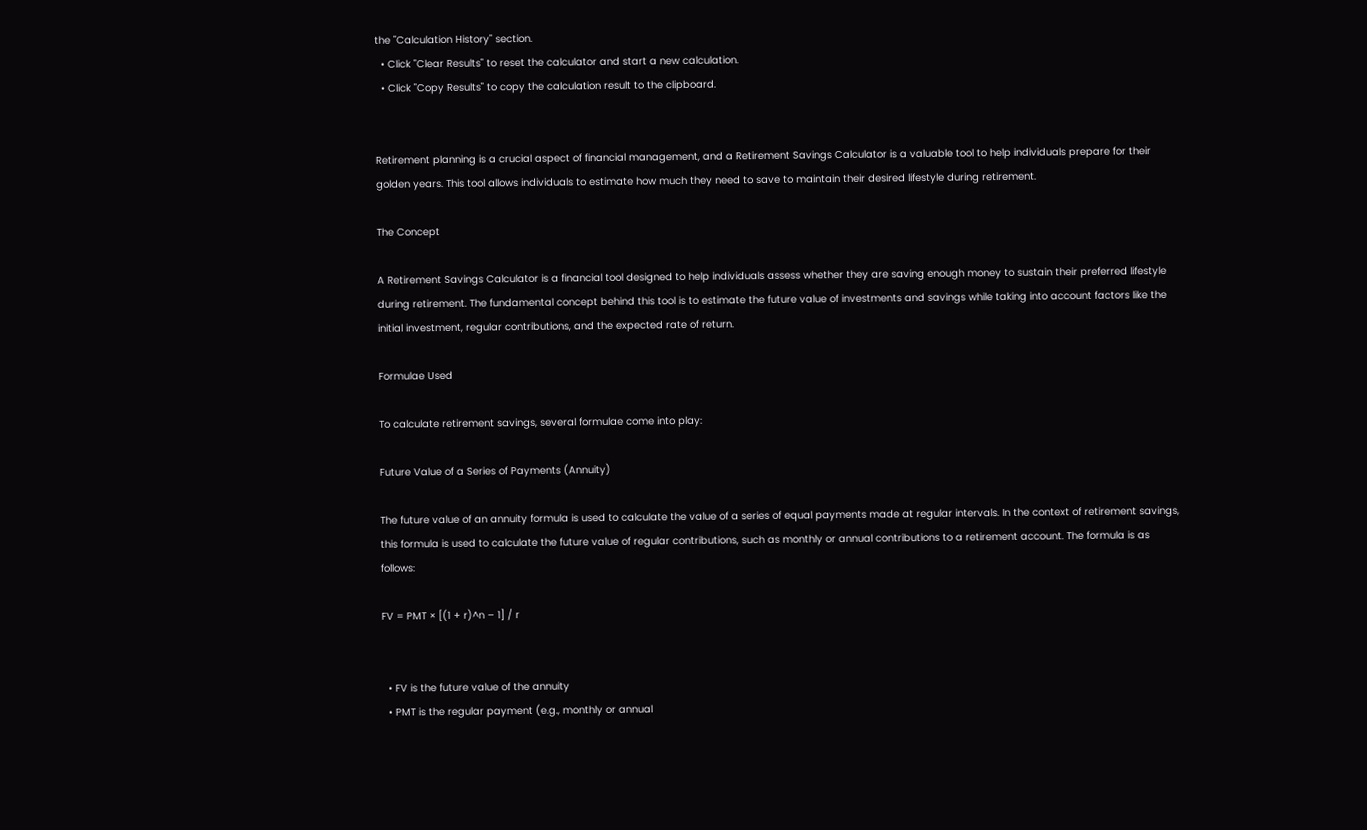the "Calculation History" section.
  • Click "Clear Results" to reset the calculator and start a new calculation.
  • Click "Copy Results" to copy the calculation result to the clipboard.


Retirement planning is a crucial aspect of financial management, and a Retirement Savings Calculator is a valuable tool to help individuals prepare for their golden years. This tool allows individuals to estimate how much they need to save to maintain their desired lifestyle during retirement.

The Concept

A Retirement Savings Calculator is a financial tool designed to help individuals assess whether they are saving enough money to sustain their preferred lifestyle during retirement. The fundamental concept behind this tool is to estimate the future value of investments and savings while taking into account factors like the initial investment, regular contributions, and the expected rate of return.

Formulae Used

To calculate retirement savings, several formulae come into play:

Future Value of a Series of Payments (Annuity)

The future value of an annuity formula is used to calculate the value of a series of equal payments made at regular intervals. In the context of retirement savings, this formula is used to calculate the future value of regular contributions, such as monthly or annual contributions to a retirement account. The formula is as follows:

FV = PMT × [(1 + r)^n – 1] / r


  • FV is the future value of the annuity
  • PMT is the regular payment (e.g., monthly or annual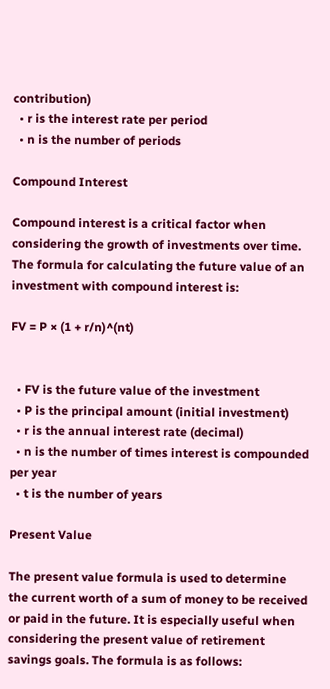contribution)
  • r is the interest rate per period
  • n is the number of periods

Compound Interest

Compound interest is a critical factor when considering the growth of investments over time. The formula for calculating the future value of an investment with compound interest is:

FV = P × (1 + r/n)^(nt)


  • FV is the future value of the investment
  • P is the principal amount (initial investment)
  • r is the annual interest rate (decimal)
  • n is the number of times interest is compounded per year
  • t is the number of years

Present Value

The present value formula is used to determine the current worth of a sum of money to be received or paid in the future. It is especially useful when considering the present value of retirement savings goals. The formula is as follows: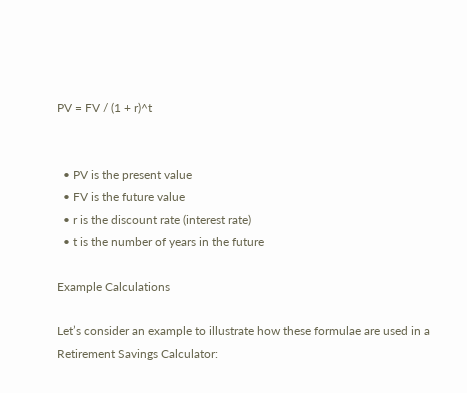PV = FV / (1 + r)^t


  • PV is the present value
  • FV is the future value
  • r is the discount rate (interest rate)
  • t is the number of years in the future

Example Calculations

Let’s consider an example to illustrate how these formulae are used in a Retirement Savings Calculator: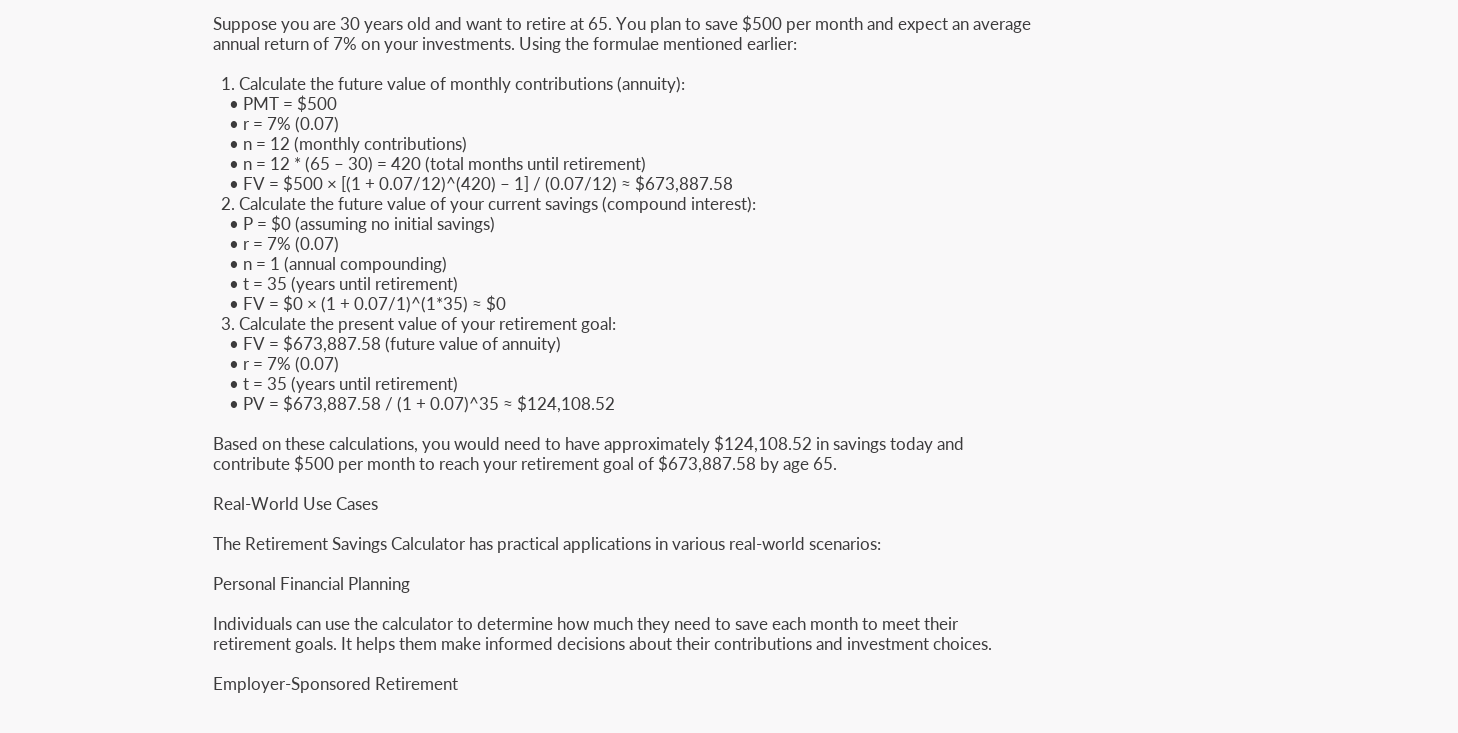Suppose you are 30 years old and want to retire at 65. You plan to save $500 per month and expect an average annual return of 7% on your investments. Using the formulae mentioned earlier:

  1. Calculate the future value of monthly contributions (annuity):
    • PMT = $500
    • r = 7% (0.07)
    • n = 12 (monthly contributions)
    • n = 12 * (65 – 30) = 420 (total months until retirement)
    • FV = $500 × [(1 + 0.07/12)^(420) – 1] / (0.07/12) ≈ $673,887.58
  2. Calculate the future value of your current savings (compound interest):
    • P = $0 (assuming no initial savings)
    • r = 7% (0.07)
    • n = 1 (annual compounding)
    • t = 35 (years until retirement)
    • FV = $0 × (1 + 0.07/1)^(1*35) ≈ $0
  3. Calculate the present value of your retirement goal:
    • FV = $673,887.58 (future value of annuity)
    • r = 7% (0.07)
    • t = 35 (years until retirement)
    • PV = $673,887.58 / (1 + 0.07)^35 ≈ $124,108.52

Based on these calculations, you would need to have approximately $124,108.52 in savings today and contribute $500 per month to reach your retirement goal of $673,887.58 by age 65.

Real-World Use Cases

The Retirement Savings Calculator has practical applications in various real-world scenarios:

Personal Financial Planning

Individuals can use the calculator to determine how much they need to save each month to meet their retirement goals. It helps them make informed decisions about their contributions and investment choices.

Employer-Sponsored Retirement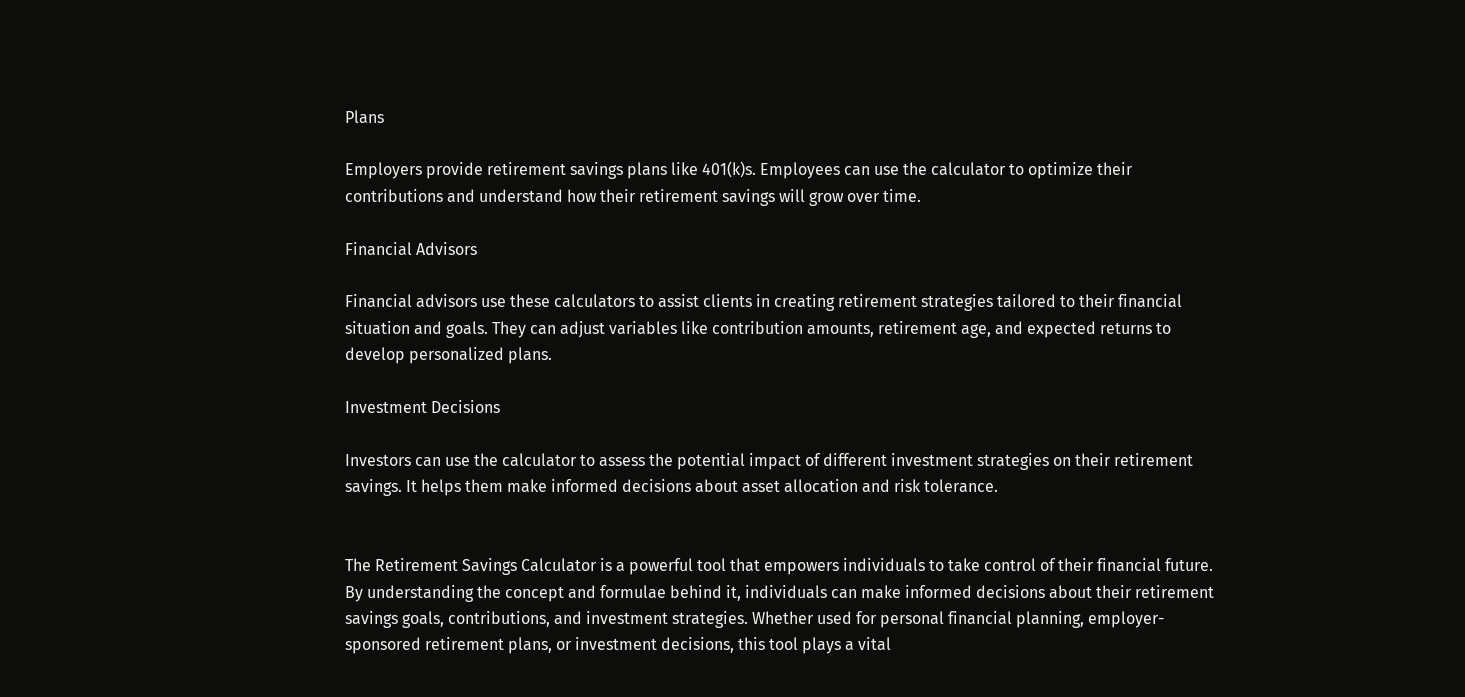Plans

Employers provide retirement savings plans like 401(k)s. Employees can use the calculator to optimize their contributions and understand how their retirement savings will grow over time.

Financial Advisors

Financial advisors use these calculators to assist clients in creating retirement strategies tailored to their financial situation and goals. They can adjust variables like contribution amounts, retirement age, and expected returns to develop personalized plans.

Investment Decisions

Investors can use the calculator to assess the potential impact of different investment strategies on their retirement savings. It helps them make informed decisions about asset allocation and risk tolerance.


The Retirement Savings Calculator is a powerful tool that empowers individuals to take control of their financial future. By understanding the concept and formulae behind it, individuals can make informed decisions about their retirement savings goals, contributions, and investment strategies. Whether used for personal financial planning, employer-sponsored retirement plans, or investment decisions, this tool plays a vital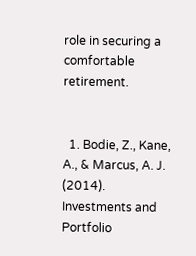role in securing a comfortable retirement.


  1. Bodie, Z., Kane, A., & Marcus, A. J. (2014). Investments and Portfolio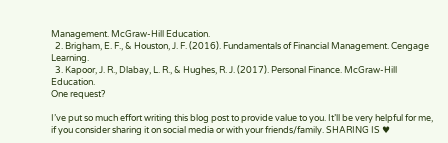Management. McGraw-Hill Education.
  2. Brigham, E. F., & Houston, J. F. (2016). Fundamentals of Financial Management. Cengage Learning.
  3. Kapoor, J. R., Dlabay, L. R., & Hughes, R. J. (2017). Personal Finance. McGraw-Hill Education.
One request?

I’ve put so much effort writing this blog post to provide value to you. It’ll be very helpful for me, if you consider sharing it on social media or with your friends/family. SHARING IS ♥